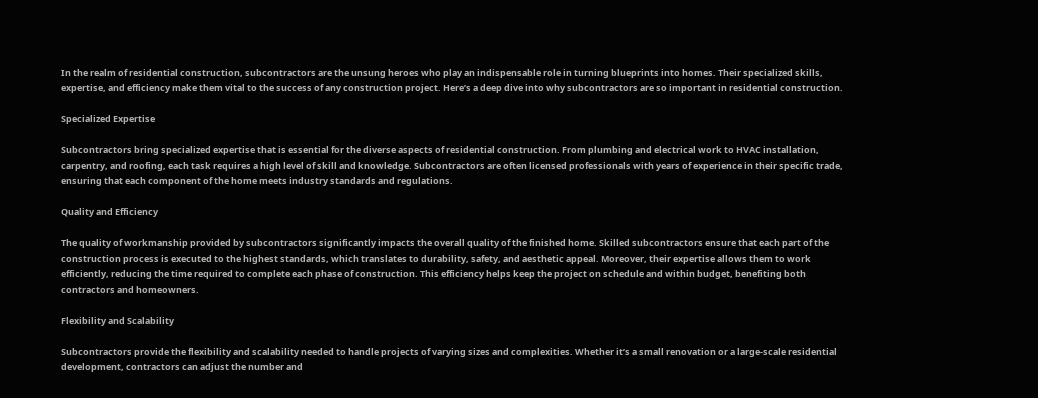In the realm of residential construction, subcontractors are the unsung heroes who play an indispensable role in turning blueprints into homes. Their specialized skills, expertise, and efficiency make them vital to the success of any construction project. Here’s a deep dive into why subcontractors are so important in residential construction.

Specialized Expertise

Subcontractors bring specialized expertise that is essential for the diverse aspects of residential construction. From plumbing and electrical work to HVAC installation, carpentry, and roofing, each task requires a high level of skill and knowledge. Subcontractors are often licensed professionals with years of experience in their specific trade, ensuring that each component of the home meets industry standards and regulations.

Quality and Efficiency

The quality of workmanship provided by subcontractors significantly impacts the overall quality of the finished home. Skilled subcontractors ensure that each part of the construction process is executed to the highest standards, which translates to durability, safety, and aesthetic appeal. Moreover, their expertise allows them to work efficiently, reducing the time required to complete each phase of construction. This efficiency helps keep the project on schedule and within budget, benefiting both contractors and homeowners.

Flexibility and Scalability

Subcontractors provide the flexibility and scalability needed to handle projects of varying sizes and complexities. Whether it’s a small renovation or a large-scale residential development, contractors can adjust the number and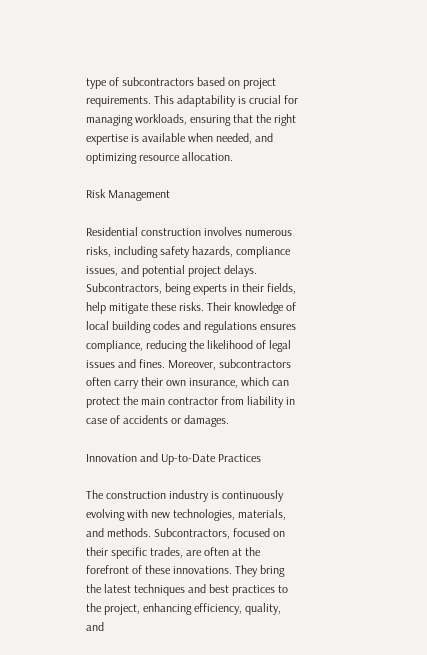type of subcontractors based on project requirements. This adaptability is crucial for managing workloads, ensuring that the right expertise is available when needed, and optimizing resource allocation.

Risk Management

Residential construction involves numerous risks, including safety hazards, compliance issues, and potential project delays. Subcontractors, being experts in their fields, help mitigate these risks. Their knowledge of local building codes and regulations ensures compliance, reducing the likelihood of legal issues and fines. Moreover, subcontractors often carry their own insurance, which can protect the main contractor from liability in case of accidents or damages.

Innovation and Up-to-Date Practices

The construction industry is continuously evolving with new technologies, materials, and methods. Subcontractors, focused on their specific trades, are often at the forefront of these innovations. They bring the latest techniques and best practices to the project, enhancing efficiency, quality, and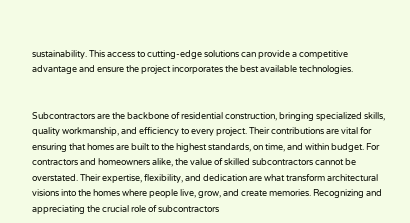sustainability. This access to cutting-edge solutions can provide a competitive advantage and ensure the project incorporates the best available technologies.


Subcontractors are the backbone of residential construction, bringing specialized skills, quality workmanship, and efficiency to every project. Their contributions are vital for ensuring that homes are built to the highest standards, on time, and within budget. For contractors and homeowners alike, the value of skilled subcontractors cannot be overstated. Their expertise, flexibility, and dedication are what transform architectural visions into the homes where people live, grow, and create memories. Recognizing and appreciating the crucial role of subcontractors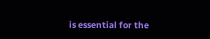is essential for the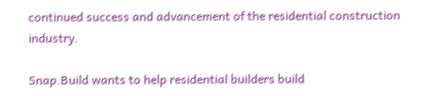continued success and advancement of the residential construction industry.

Snap.Build wants to help residential builders build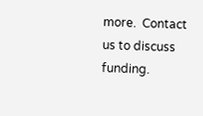more.  Contact us to discuss funding.